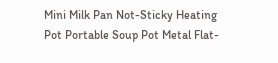Mini Milk Pan Not-Sticky Heating Pot Portable Soup Pot Metal Flat-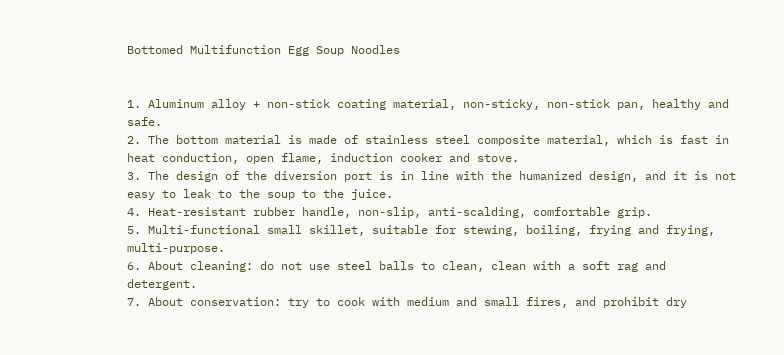Bottomed Multifunction Egg Soup Noodles


1. Aluminum alloy + non-stick coating material, non-sticky, non-stick pan, healthy and safe.
2. The bottom material is made of stainless steel composite material, which is fast in heat conduction, open flame, induction cooker and stove.
3. The design of the diversion port is in line with the humanized design, and it is not easy to leak to the soup to the juice.
4. Heat-resistant rubber handle, non-slip, anti-scalding, comfortable grip.
5. Multi-functional small skillet, suitable for stewing, boiling, frying and frying, multi-purpose.
6. About cleaning: do not use steel balls to clean, clean with a soft rag and detergent.
7. About conservation: try to cook with medium and small fires, and prohibit dry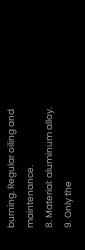burning. Regular oiling and maintenance.
8. Material: aluminum alloy.
9. Only the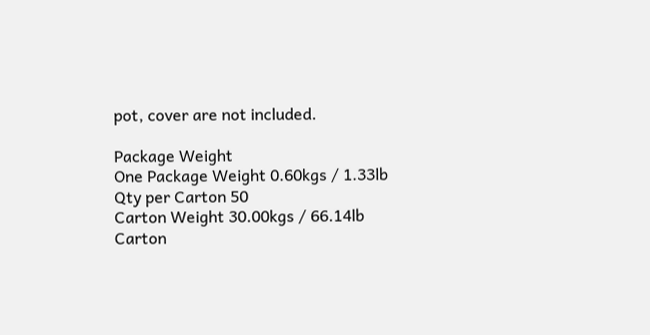pot, cover are not included.

Package Weight
One Package Weight 0.60kgs / 1.33lb
Qty per Carton 50
Carton Weight 30.00kgs / 66.14lb
Carton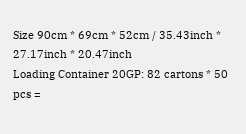Size 90cm * 69cm * 52cm / 35.43inch * 27.17inch * 20.47inch
Loading Container 20GP: 82 cartons * 50 pcs =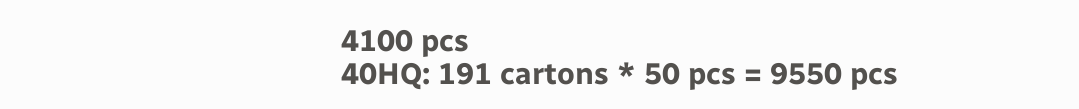4100 pcs
40HQ: 191 cartons * 50 pcs = 9550 pcs